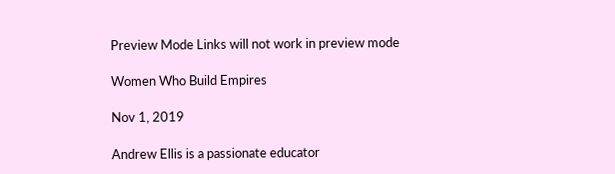Preview Mode Links will not work in preview mode

Women Who Build Empires

Nov 1, 2019

Andrew Ellis is a passionate educator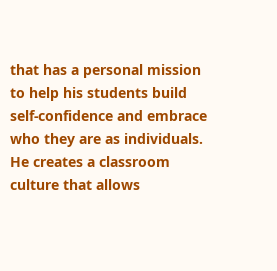that has a personal mission to help his students build self-confidence and embrace who they are as individuals.
He creates a classroom culture that allows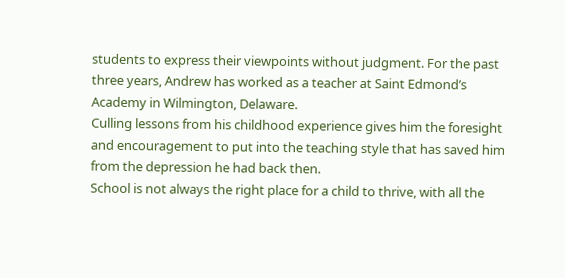students to express their viewpoints without judgment. For the past three years, Andrew has worked as a teacher at Saint Edmond’s Academy in Wilmington, Delaware.
Culling lessons from his childhood experience gives him the foresight and encouragement to put into the teaching style that has saved him from the depression he had back then.
School is not always the right place for a child to thrive, with all the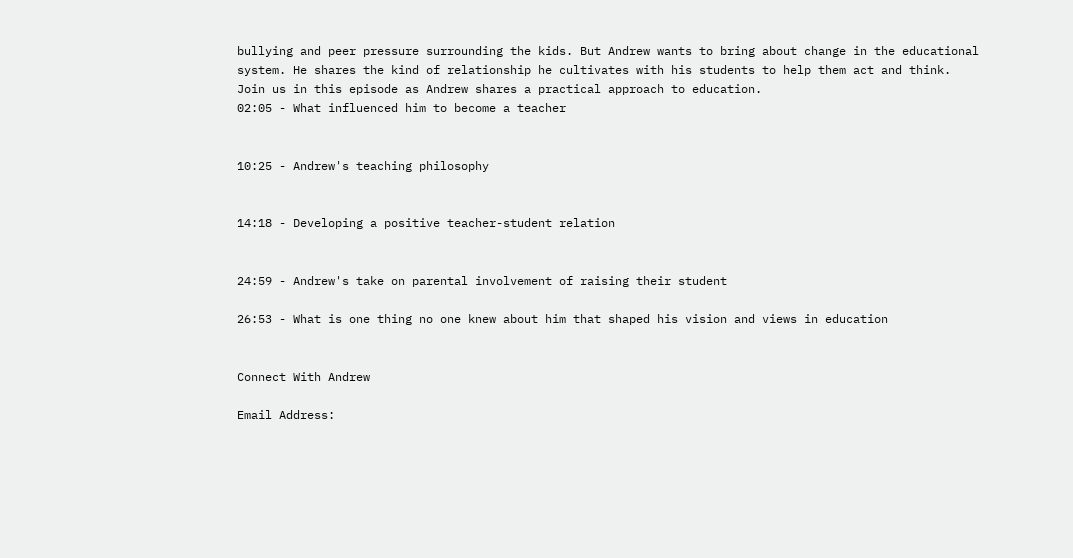bullying and peer pressure surrounding the kids. But Andrew wants to bring about change in the educational system. He shares the kind of relationship he cultivates with his students to help them act and think.
Join us in this episode as Andrew shares a practical approach to education.
02:05 - What influenced him to become a teacher


10:25 - Andrew's teaching philosophy


14:18 - Developing a positive teacher-student relation


24:59 - Andrew's take on parental involvement of raising their student

26:53 - What is one thing no one knew about him that shaped his vision and views in education


Connect With Andrew

Email Address: